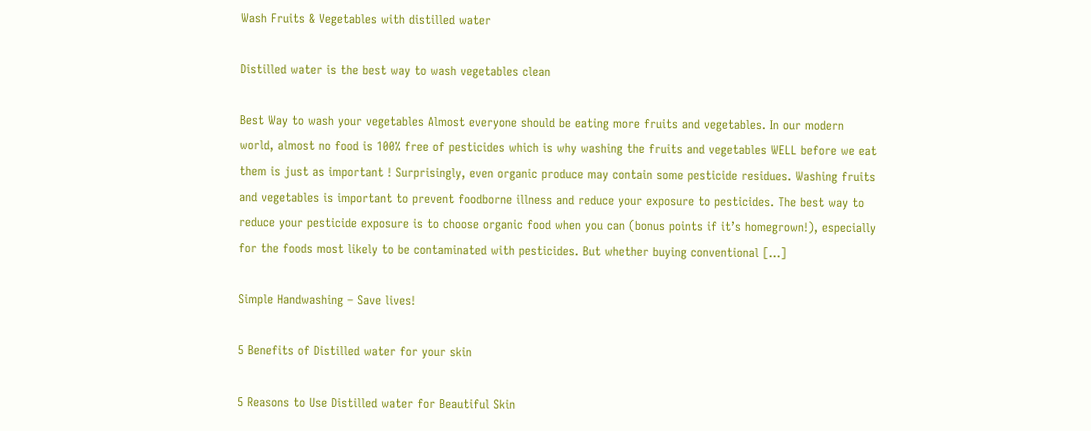Wash Fruits & Vegetables with distilled water

Distilled water is the best way to wash vegetables clean

Best Way to wash your vegetables Almost everyone should be eating more fruits and vegetables. In our modern world, almost no food is 100% free of pesticides which is why washing the fruits and vegetables WELL before we eat them is just as important ! Surprisingly, even organic produce may contain some pesticide residues. Washing fruits and vegetables is important to prevent foodborne illness and reduce your exposure to pesticides. The best way to reduce your pesticide exposure is to choose organic food when you can (bonus points if it’s homegrown!), especially for the foods most likely to be contaminated with pesticides. But whether buying conventional […]

Simple Handwashing – Save lives!

5 Benefits of Distilled water for your skin

5 Reasons to Use Distilled water for Beautiful Skin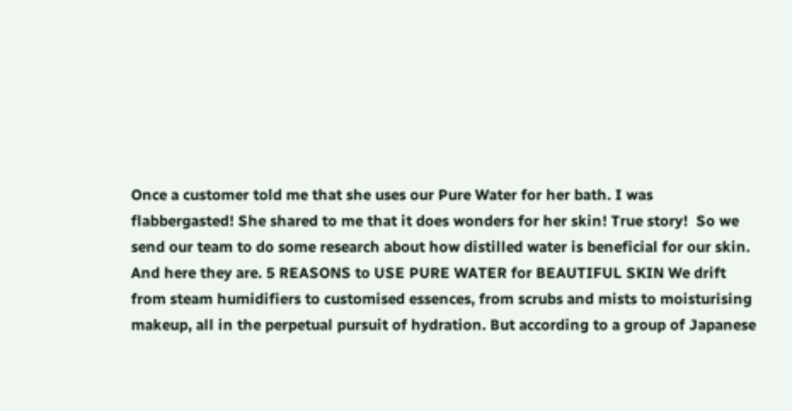Once a customer told me that she uses our Pure Water for her bath. I was flabbergasted! She shared to me that it does wonders for her skin! True story!  So we send our team to do some research about how distilled water is beneficial for our skin.  And here they are. 5 REASONS to USE PURE WATER for BEAUTIFUL SKIN We drift from steam humidifiers to customised essences, from scrubs and mists to moisturising makeup, all in the perpetual pursuit of hydration. But according to a group of Japanese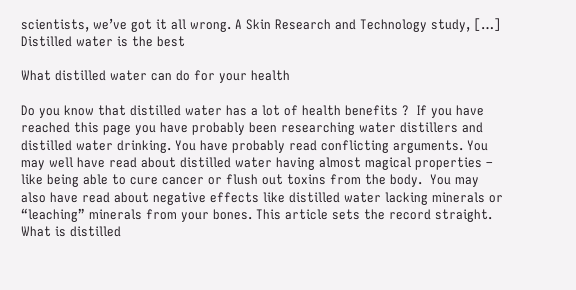scientists, we’ve got it all wrong. A Skin Research and Technology study, […]
Distilled water is the best

What distilled water can do for your health

Do you know that distilled water has a lot of health benefits ?  If you have reached this page you have probably been researching water distillers and distilled water drinking. You have probably read conflicting arguments. You may well have read about distilled water having almost magical properties – like being able to cure cancer or flush out toxins from the body.  You may also have read about negative effects like distilled water lacking minerals or “leaching” minerals from your bones. This article sets the record straight. What is distilled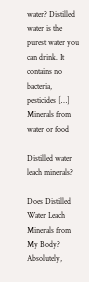water? Distilled water is the purest water you can drink. It contains no bacteria, pesticides […]
Minerals from water or food

Distilled water leach minerals?

Does Distilled Water Leach Minerals from My Body? Absolutely,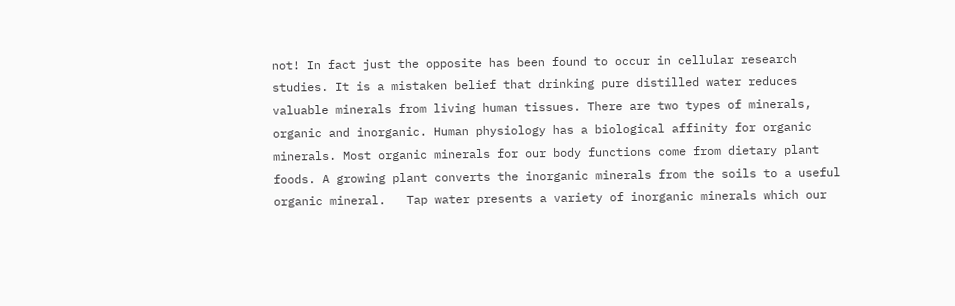not! In fact just the opposite has been found to occur in cellular research studies. It is a mistaken belief that drinking pure distilled water reduces valuable minerals from living human tissues. There are two types of minerals, organic and inorganic. Human physiology has a biological affinity for organic minerals. Most organic minerals for our body functions come from dietary plant foods. A growing plant converts the inorganic minerals from the soils to a useful organic mineral.   Tap water presents a variety of inorganic minerals which our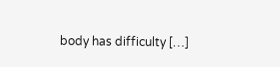body has difficulty […]